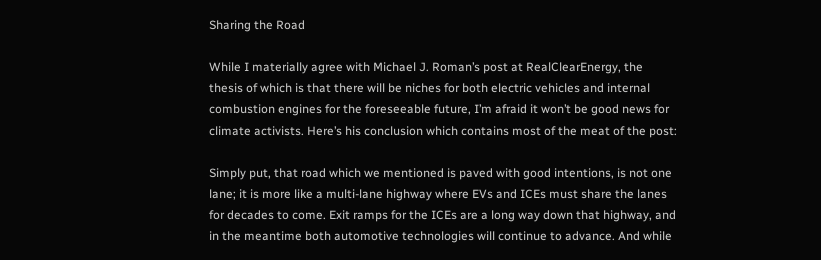Sharing the Road

While I materially agree with Michael J. Roman’s post at RealClearEnergy, the thesis of which is that there will be niches for both electric vehicles and internal combustion engines for the foreseeable future, I’m afraid it won’t be good news for climate activists. Here’s his conclusion which contains most of the meat of the post:

Simply put, that road which we mentioned is paved with good intentions, is not one lane; it is more like a multi-lane highway where EVs and ICEs must share the lanes for decades to come. Exit ramps for the ICEs are a long way down that highway, and in the meantime both automotive technologies will continue to advance. And while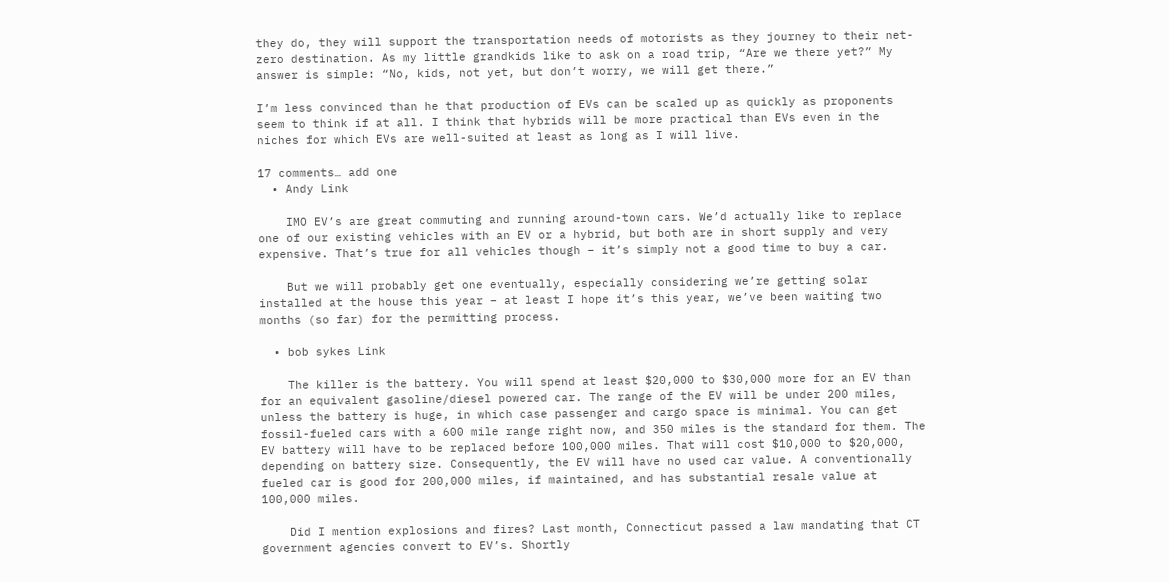they do, they will support the transportation needs of motorists as they journey to their net-zero destination. As my little grandkids like to ask on a road trip, “Are we there yet?” My answer is simple: “No, kids, not yet, but don’t worry, we will get there.”

I’m less convinced than he that production of EVs can be scaled up as quickly as proponents seem to think if at all. I think that hybrids will be more practical than EVs even in the niches for which EVs are well-suited at least as long as I will live.

17 comments… add one
  • Andy Link

    IMO EV’s are great commuting and running around-town cars. We’d actually like to replace one of our existing vehicles with an EV or a hybrid, but both are in short supply and very expensive. That’s true for all vehicles though – it’s simply not a good time to buy a car.

    But we will probably get one eventually, especially considering we’re getting solar installed at the house this year – at least I hope it’s this year, we’ve been waiting two months (so far) for the permitting process.

  • bob sykes Link

    The killer is the battery. You will spend at least $20,000 to $30,000 more for an EV than for an equivalent gasoline/diesel powered car. The range of the EV will be under 200 miles, unless the battery is huge, in which case passenger and cargo space is minimal. You can get fossil-fueled cars with a 600 mile range right now, and 350 miles is the standard for them. The EV battery will have to be replaced before 100,000 miles. That will cost $10,000 to $20,000, depending on battery size. Consequently, the EV will have no used car value. A conventionally fueled car is good for 200,000 miles, if maintained, and has substantial resale value at 100,000 miles.

    Did I mention explosions and fires? Last month, Connecticut passed a law mandating that CT government agencies convert to EV’s. Shortly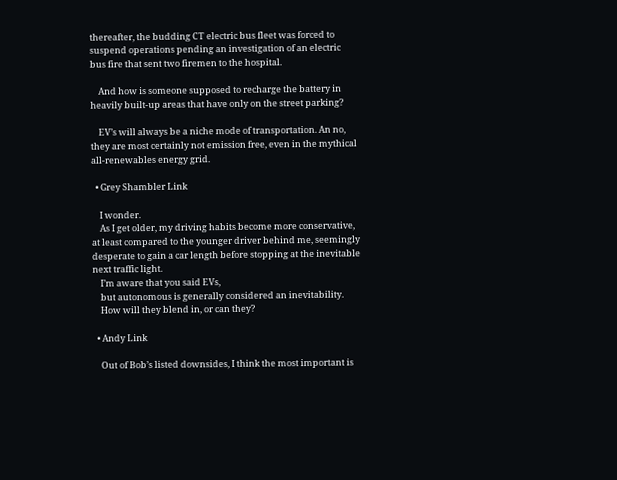thereafter, the budding CT electric bus fleet was forced to suspend operations pending an investigation of an electric bus fire that sent two firemen to the hospital.

    And how is someone supposed to recharge the battery in heavily built-up areas that have only on the street parking?

    EV’s will always be a niche mode of transportation. An no, they are most certainly not emission free, even in the mythical all-renewables energy grid.

  • Grey Shambler Link

    I wonder.
    As I get older, my driving habits become more conservative, at least compared to the younger driver behind me, seemingly desperate to gain a car length before stopping at the inevitable next traffic light.
    I’m aware that you said EVs,
    but autonomous is generally considered an inevitability.
    How will they blend in, or can they?

  • Andy Link

    Out of Bob’s listed downsides, I think the most important is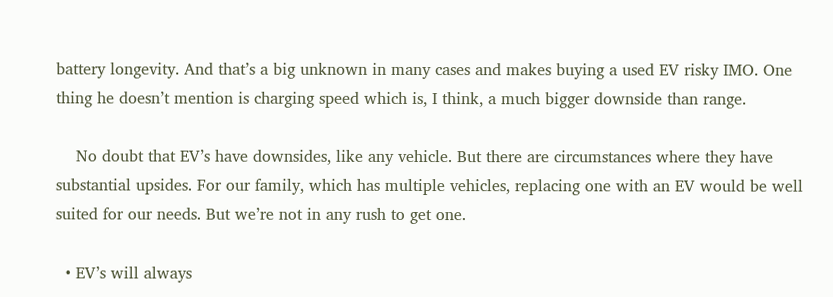battery longevity. And that’s a big unknown in many cases and makes buying a used EV risky IMO. One thing he doesn’t mention is charging speed which is, I think, a much bigger downside than range.

    No doubt that EV’s have downsides, like any vehicle. But there are circumstances where they have substantial upsides. For our family, which has multiple vehicles, replacing one with an EV would be well suited for our needs. But we’re not in any rush to get one.

  • EV’s will always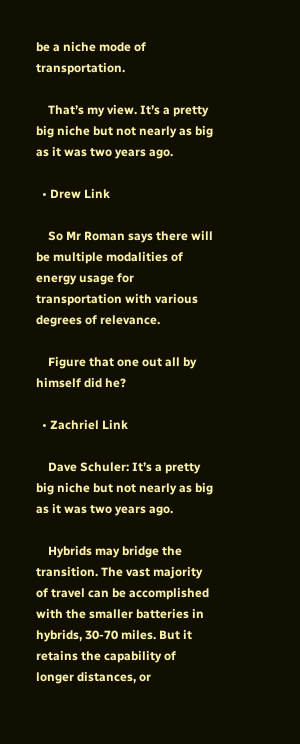be a niche mode of transportation.

    That’s my view. It’s a pretty big niche but not nearly as big as it was two years ago.

  • Drew Link

    So Mr Roman says there will be multiple modalities of energy usage for transportation with various degrees of relevance.

    Figure that one out all by himself did he?

  • Zachriel Link

    Dave Schuler: It’s a pretty big niche but not nearly as big as it was two years ago.

    Hybrids may bridge the transition. The vast majority of travel can be accomplished with the smaller batteries in hybrids, 30-70 miles. But it retains the capability of longer distances, or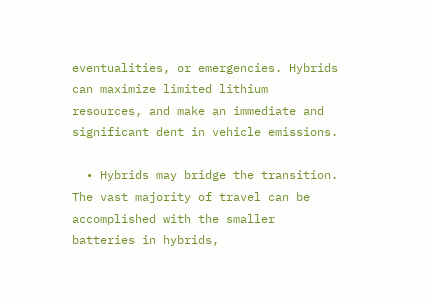eventualities, or emergencies. Hybrids can maximize limited lithium resources, and make an immediate and significant dent in vehicle emissions.

  • Hybrids may bridge the transition. The vast majority of travel can be accomplished with the smaller batteries in hybrids,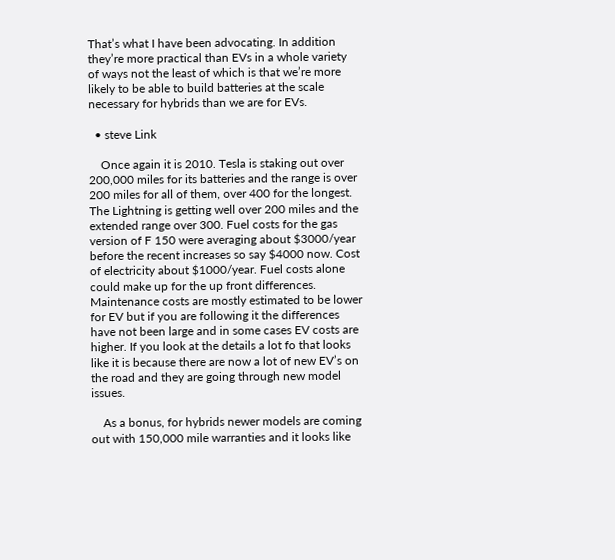That’s what I have been advocating. In addition they’re more practical than EVs in a whole variety of ways not the least of which is that we’re more likely to be able to build batteries at the scale necessary for hybrids than we are for EVs.

  • steve Link

    Once again it is 2010. Tesla is staking out over 200,000 miles for its batteries and the range is over 200 miles for all of them, over 400 for the longest. The Lightning is getting well over 200 miles and the extended range over 300. Fuel costs for the gas version of F 150 were averaging about $3000/year before the recent increases so say $4000 now. Cost of electricity about $1000/year. Fuel costs alone could make up for the up front differences. Maintenance costs are mostly estimated to be lower for EV but if you are following it the differences have not been large and in some cases EV costs are higher. If you look at the details a lot fo that looks like it is because there are now a lot of new EV’s on the road and they are going through new model issues.

    As a bonus, for hybrids newer models are coming out with 150,000 mile warranties and it looks like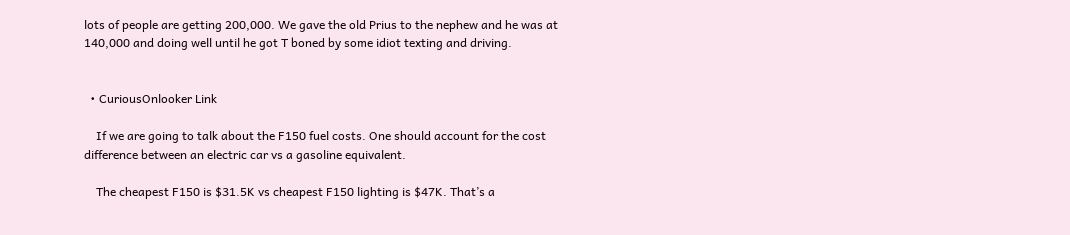lots of people are getting 200,000. We gave the old Prius to the nephew and he was at 140,000 and doing well until he got T boned by some idiot texting and driving.


  • CuriousOnlooker Link

    If we are going to talk about the F150 fuel costs. One should account for the cost difference between an electric car vs a gasoline equivalent.

    The cheapest F150 is $31.5K vs cheapest F150 lighting is $47K. That’s a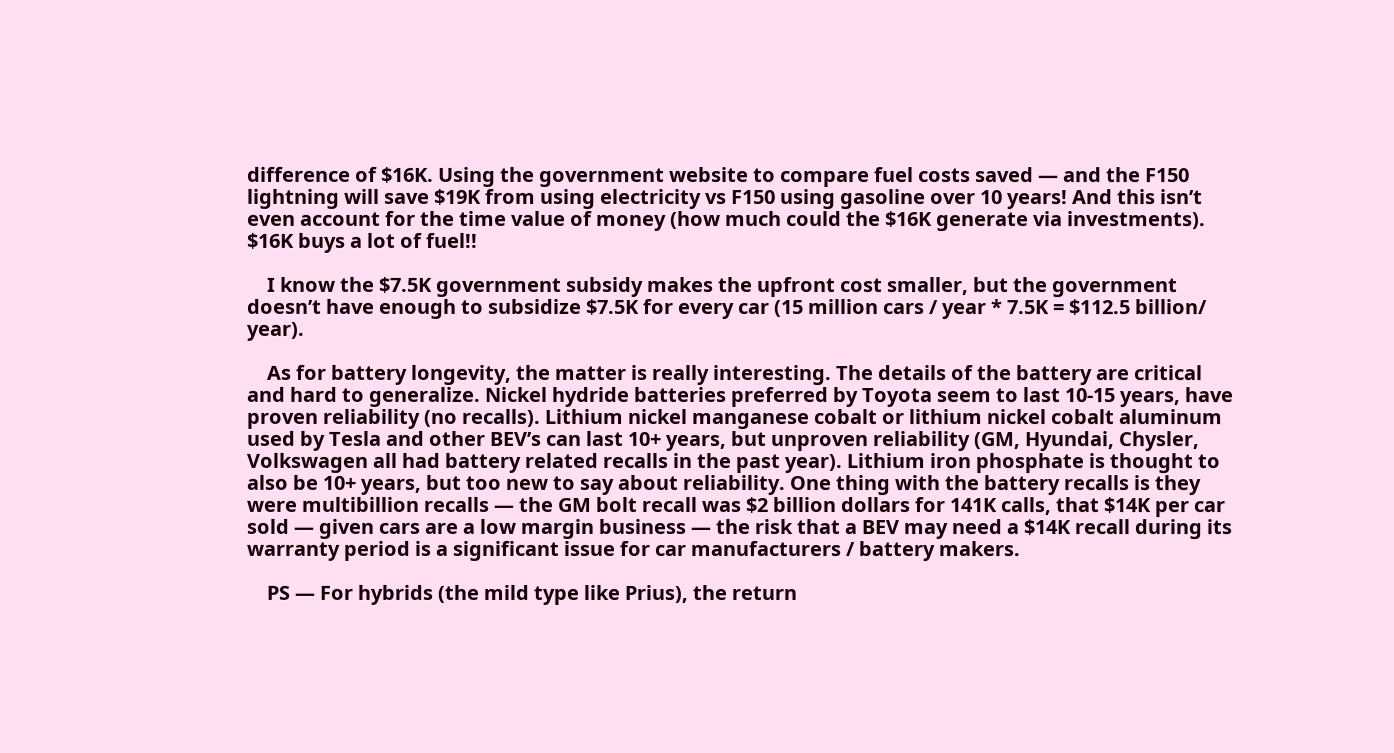difference of $16K. Using the government website to compare fuel costs saved — and the F150 lightning will save $19K from using electricity vs F150 using gasoline over 10 years! And this isn’t even account for the time value of money (how much could the $16K generate via investments). $16K buys a lot of fuel!!

    I know the $7.5K government subsidy makes the upfront cost smaller, but the government doesn’t have enough to subsidize $7.5K for every car (15 million cars / year * 7.5K = $112.5 billion/ year).

    As for battery longevity, the matter is really interesting. The details of the battery are critical and hard to generalize. Nickel hydride batteries preferred by Toyota seem to last 10-15 years, have proven reliability (no recalls). Lithium nickel manganese cobalt or lithium nickel cobalt aluminum used by Tesla and other BEV’s can last 10+ years, but unproven reliability (GM, Hyundai, Chysler, Volkswagen all had battery related recalls in the past year). Lithium iron phosphate is thought to also be 10+ years, but too new to say about reliability. One thing with the battery recalls is they were multibillion recalls — the GM bolt recall was $2 billion dollars for 141K calls, that $14K per car sold — given cars are a low margin business — the risk that a BEV may need a $14K recall during its warranty period is a significant issue for car manufacturers / battery makers.

    PS — For hybrids (the mild type like Prius), the return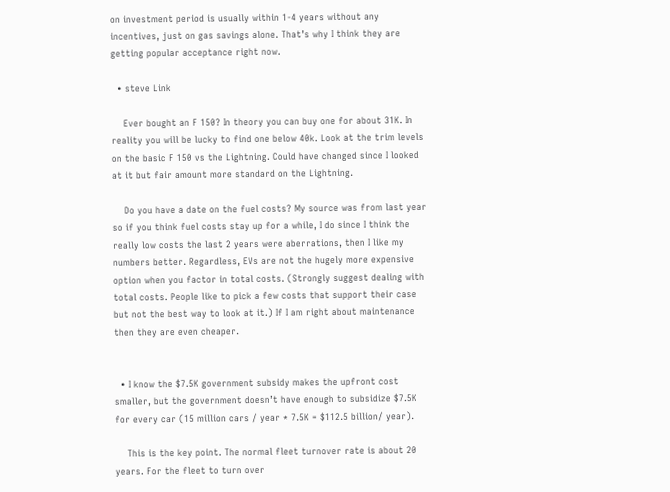on investment period is usually within 1-4 years without any incentives, just on gas savings alone. That’s why I think they are getting popular acceptance right now.

  • steve Link

    Ever bought an F 150? In theory you can buy one for about 31K. In reality you will be lucky to find one below 40k. Look at the trim levels on the basic F 150 vs the Lightning. Could have changed since I looked at it but fair amount more standard on the Lightning.

    Do you have a date on the fuel costs? My source was from last year so if you think fuel costs stay up for a while, I do since I think the really low costs the last 2 years were aberrations, then I like my numbers better. Regardless, EVs are not the hugely more expensive option when you factor in total costs. (Strongly suggest dealing with total costs. People like to pick a few costs that support their case but not the best way to look at it.) If I am right about maintenance then they are even cheaper.


  • I know the $7.5K government subsidy makes the upfront cost smaller, but the government doesn’t have enough to subsidize $7.5K for every car (15 million cars / year * 7.5K = $112.5 billion/ year).

    This is the key point. The normal fleet turnover rate is about 20 years. For the fleet to turn over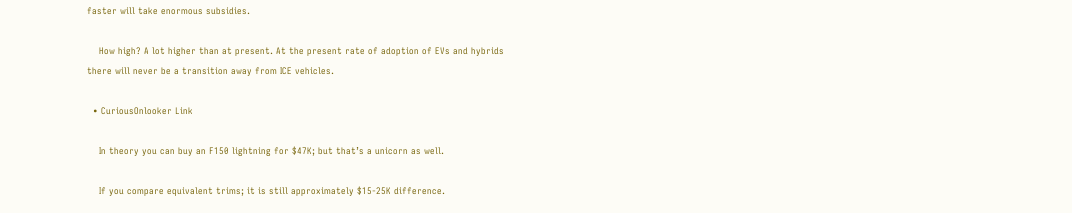faster will take enormous subsidies.

    How high? A lot higher than at present. At the present rate of adoption of EVs and hybrids there will never be a transition away from ICE vehicles.

  • CuriousOnlooker Link

    In theory you can buy an F150 lightning for $47K; but that’s a unicorn as well.

    If you compare equivalent trims; it is still approximately $15-25K difference.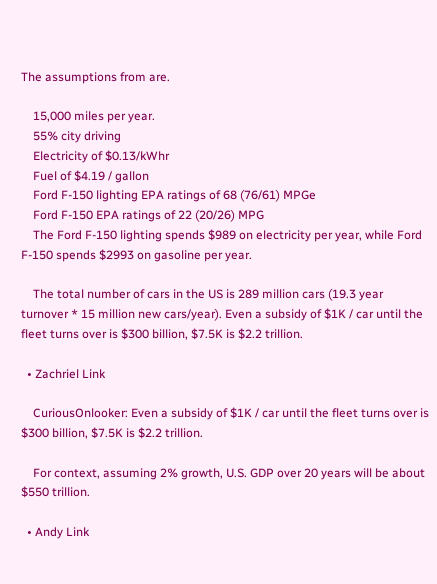The assumptions from are.

    15,000 miles per year.
    55% city driving
    Electricity of $0.13/kWhr
    Fuel of $4.19 / gallon
    Ford F-150 lighting EPA ratings of 68 (76/61) MPGe
    Ford F-150 EPA ratings of 22 (20/26) MPG
    The Ford F-150 lighting spends $989 on electricity per year, while Ford F-150 spends $2993 on gasoline per year.

    The total number of cars in the US is 289 million cars (19.3 year turnover * 15 million new cars/year). Even a subsidy of $1K / car until the fleet turns over is $300 billion, $7.5K is $2.2 trillion.

  • Zachriel Link

    CuriousOnlooker: Even a subsidy of $1K / car until the fleet turns over is $300 billion, $7.5K is $2.2 trillion.

    For context, assuming 2% growth, U.S. GDP over 20 years will be about $550 trillion.

  • Andy Link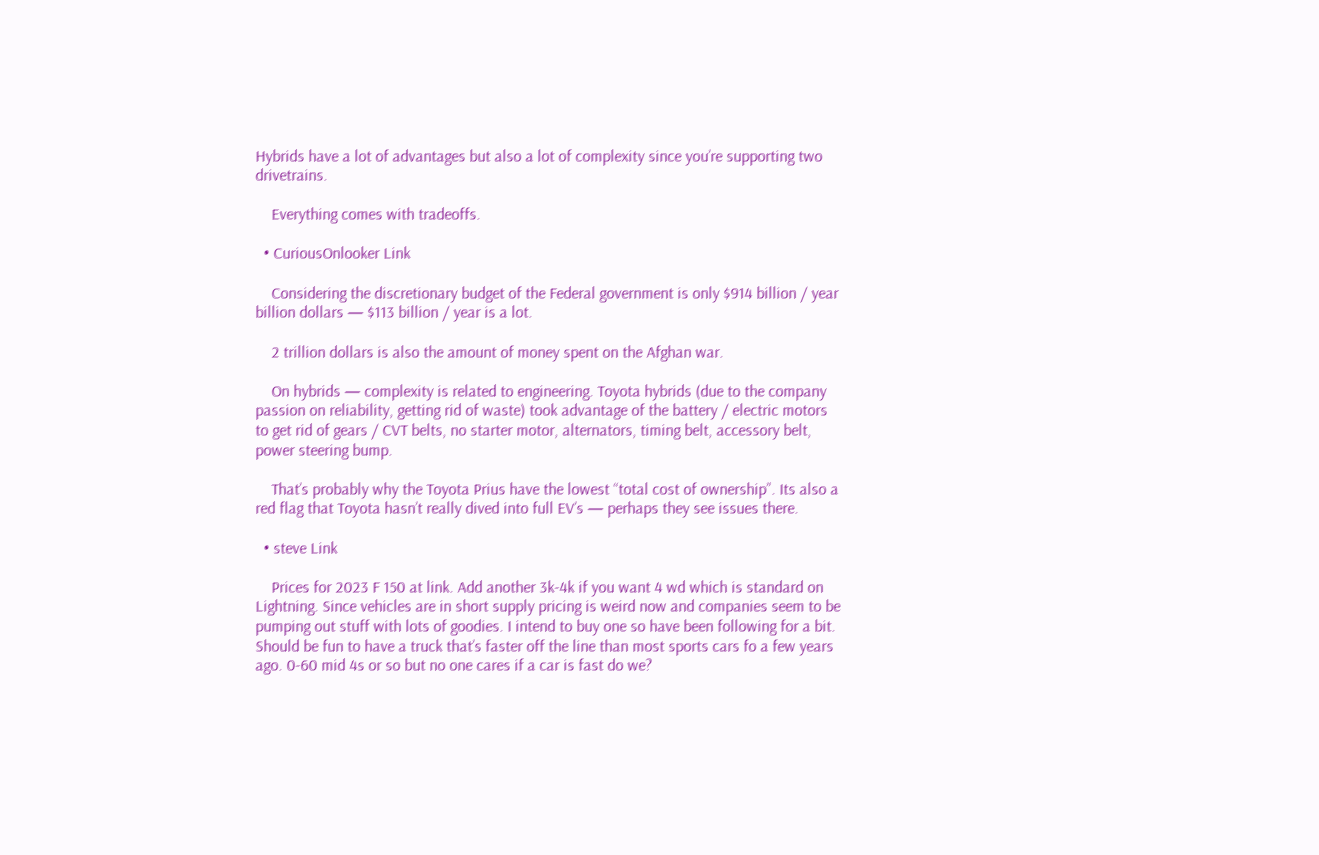Hybrids have a lot of advantages but also a lot of complexity since you’re supporting two drivetrains.

    Everything comes with tradeoffs.

  • CuriousOnlooker Link

    Considering the discretionary budget of the Federal government is only $914 billion / year billion dollars — $113 billion / year is a lot.

    2 trillion dollars is also the amount of money spent on the Afghan war.

    On hybrids — complexity is related to engineering. Toyota hybrids (due to the company passion on reliability, getting rid of waste) took advantage of the battery / electric motors to get rid of gears / CVT belts, no starter motor, alternators, timing belt, accessory belt, power steering bump.

    That’s probably why the Toyota Prius have the lowest “total cost of ownership”. Its also a red flag that Toyota hasn’t really dived into full EV’s — perhaps they see issues there.

  • steve Link

    Prices for 2023 F 150 at link. Add another 3k-4k if you want 4 wd which is standard on Lightning. Since vehicles are in short supply pricing is weird now and companies seem to be pumping out stuff with lots of goodies. I intend to buy one so have been following for a bit. Should be fun to have a truck that’s faster off the line than most sports cars fo a few years ago. 0-60 mid 4s or so but no one cares if a car is fast do we?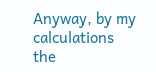Anyway, by my calculations the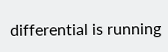differential is running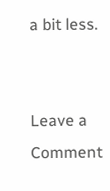a bit less.


Leave a Comment